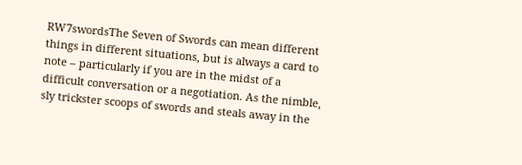RW7swordsThe Seven of Swords can mean different things in different situations, but is always a card to note – particularly if you are in the midst of a difficult conversation or a negotiation. As the nimble, sly trickster scoops of swords and steals away in the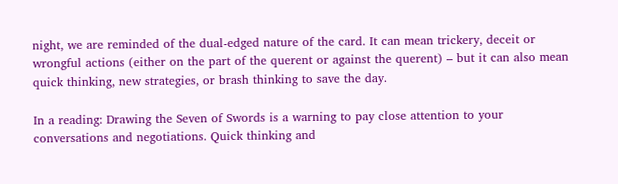night, we are reminded of the dual-edged nature of the card. It can mean trickery, deceit or wrongful actions (either on the part of the querent or against the querent) – but it can also mean quick thinking, new strategies, or brash thinking to save the day.

In a reading: Drawing the Seven of Swords is a warning to pay close attention to your conversations and negotiations. Quick thinking and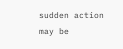sudden action may be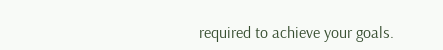required to achieve your goals.